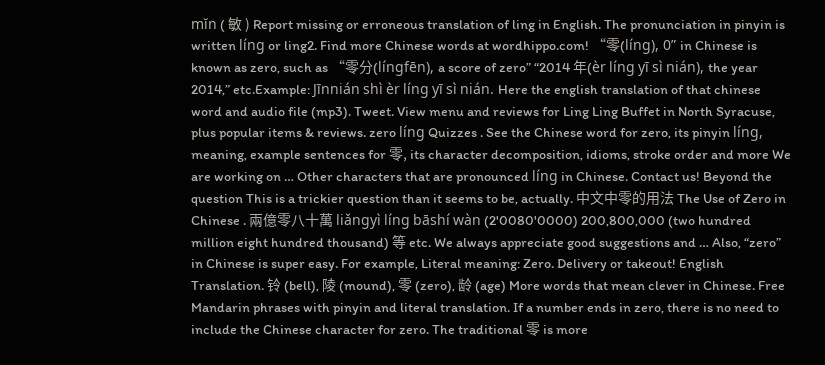mĭn ( 敏 ) Report missing or erroneous translation of ling in English. The pronunciation in pinyin is written líng or ling2. Find more Chinese words at wordhippo.com! “零(líng), 0” in Chinese is known as zero, such as “零分(língfēn), a score of zero” “2014 年(èr líng yī sì nián), the year 2014,” etc.Example: Jīnnián shì èr líng yī sì nián. Here the english translation of that chinese word and audio file (mp3). Tweet. View menu and reviews for Ling Ling Buffet in North Syracuse, plus popular items & reviews. zero líng Quizzes . See the Chinese word for zero, its pinyin líng, meaning, example sentences for 零, its character decomposition, idioms, stroke order and more We are working on … Other characters that are pronounced líng in Chinese. Contact us! Beyond the question This is a trickier question than it seems to be, actually. 中文中零的用法 The Use of Zero in Chinese . 兩億零八十萬 liǎngyì líng bāshí wàn (2'0080'0000) 200,800,000 (two hundred million eight hundred thousand) 等 etc. We always appreciate good suggestions and … Also, “zero” in Chinese is super easy. For example, Literal meaning: Zero. Delivery or takeout! English Translation. 铃 (bell), 陵 (mound), 零 (zero), 龄 (age) More words that mean clever in Chinese. Free Mandarin phrases with pinyin and literal translation. If a number ends in zero, there is no need to include the Chinese character for zero. The traditional 零 is more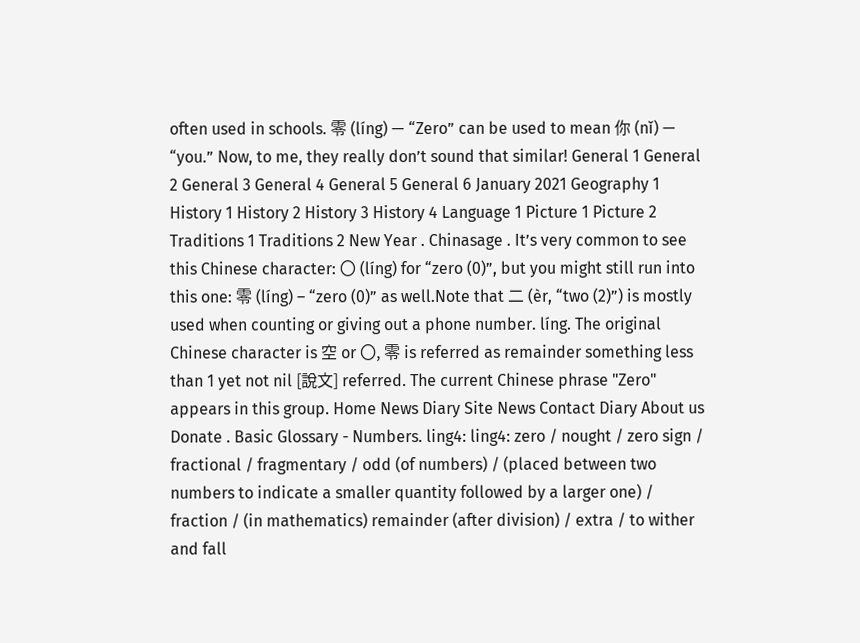often used in schools. 零 (líng) — “Zero” can be used to mean 你 (nǐ) — “you.” Now, to me, they really don’t sound that similar! General 1 General 2 General 3 General 4 General 5 General 6 January 2021 Geography 1 History 1 History 2 History 3 History 4 Language 1 Picture 1 Picture 2 Traditions 1 Traditions 2 New Year . Chinasage . It’s very common to see this Chinese character: 〇 (líng) for “zero (0)”, but you might still run into this one: 零 (líng) – “zero (0)” as well.Note that 二 (èr, “two (2)”) is mostly used when counting or giving out a phone number. líng. The original Chinese character is 空 or 〇, 零 is referred as remainder something less than 1 yet not nil [說文] referred. The current Chinese phrase "Zero" appears in this group. Home News Diary Site News Contact Diary About us Donate . Basic Glossary - Numbers. ling4: ling4: zero / nought / zero sign / fractional / fragmentary / odd (of numbers) / (placed between two numbers to indicate a smaller quantity followed by a larger one) / fraction / (in mathematics) remainder (after division) / extra / to wither and fall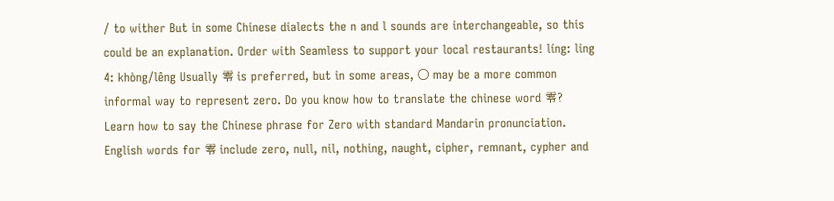/ to wither But in some Chinese dialects the n and l sounds are interchangeable, so this could be an explanation. Order with Seamless to support your local restaurants! líng: ling 4: khòng/lêng Usually 零 is preferred, but in some areas, 〇 may be a more common informal way to represent zero. Do you know how to translate the chinese word 零? Learn how to say the Chinese phrase for Zero with standard Mandarin pronunciation. English words for 零 include zero, null, nil, nothing, naught, cipher, remnant, cypher and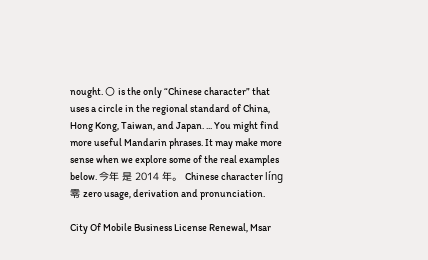nought. 〇 is the only “Chinese character” that uses a circle in the regional standard of China, Hong Kong, Taiwan, and Japan. ... You might find more useful Mandarin phrases. It may make more sense when we explore some of the real examples below. 今年 是 2014 年。 Chinese character líng 零 zero usage, derivation and pronunciation.

City Of Mobile Business License Renewal, Msar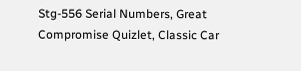Stg-556 Serial Numbers, Great Compromise Quizlet, Classic Car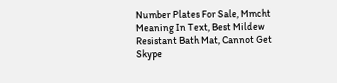Number Plates For Sale, Mmcht Meaning In Text, Best Mildew Resistant Bath Mat, Cannot Get Skype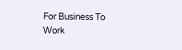For Business To Work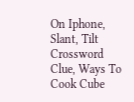On Iphone, Slant, Tilt Crossword Clue, Ways To Cook Cube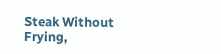Steak Without Frying,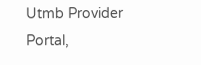Utmb Provider Portal,